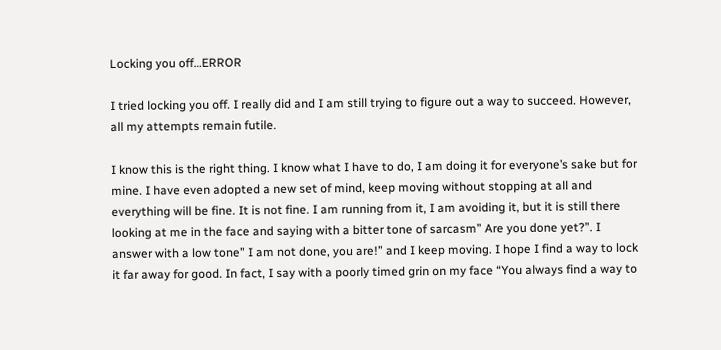Locking you off…ERROR

I tried locking you off. I really did and I am still trying to figure out a way to succeed. However, all my attempts remain futile.

I know this is the right thing. I know what I have to do, I am doing it for everyone’s sake but for mine. I have even adopted a new set of mind, keep moving without stopping at all and everything will be fine. It is not fine. I am running from it, I am avoiding it, but it is still there looking at me in the face and saying with a bitter tone of sarcasm” Are you done yet?”. I answer with a low tone” I am not done, you are!” and I keep moving. I hope I find a way to lock it far away for good. In fact, I say with a poorly timed grin on my face “You always find a way to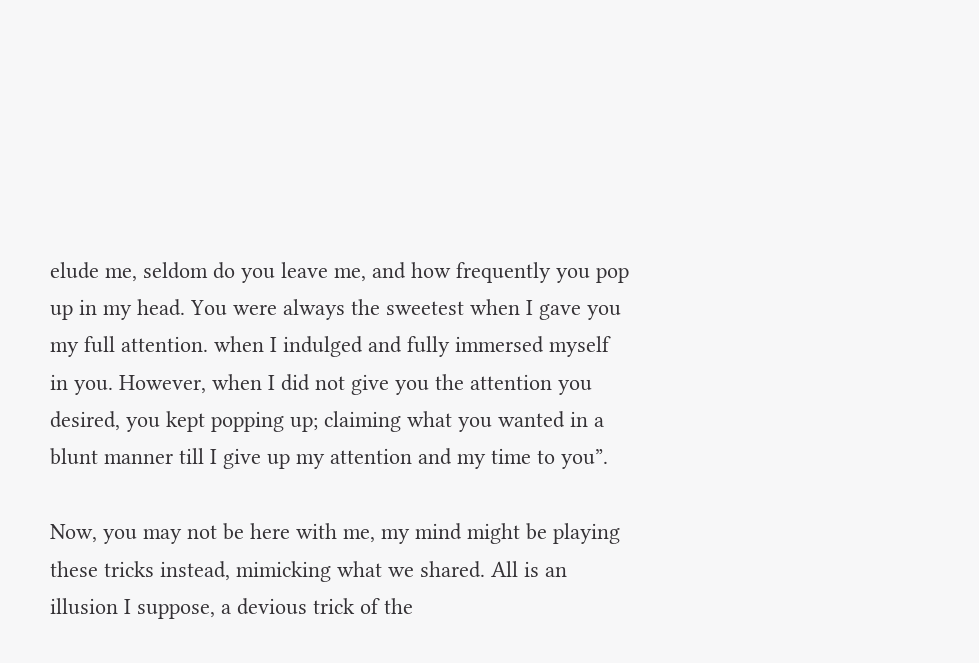elude me, seldom do you leave me, and how frequently you pop up in my head. You were always the sweetest when I gave you my full attention. when I indulged and fully immersed myself in you. However, when I did not give you the attention you desired, you kept popping up; claiming what you wanted in a blunt manner till I give up my attention and my time to you”.

Now, you may not be here with me, my mind might be playing these tricks instead, mimicking what we shared. All is an illusion I suppose, a devious trick of the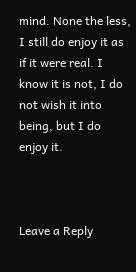mind. None the less, I still do enjoy it as if it were real. I know it is not, I do not wish it into being, but I do enjoy it.



Leave a Reply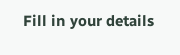Fill in your details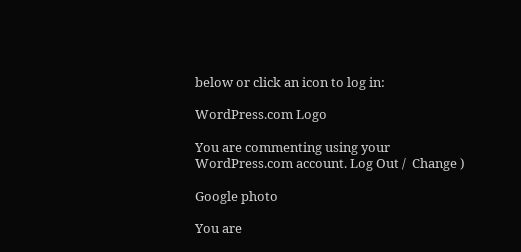below or click an icon to log in:

WordPress.com Logo

You are commenting using your WordPress.com account. Log Out /  Change )

Google photo

You are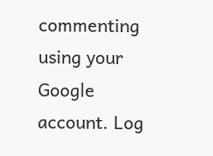commenting using your Google account. Log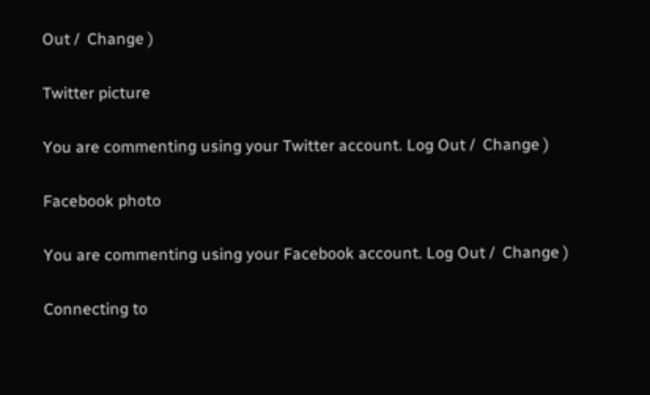Out /  Change )

Twitter picture

You are commenting using your Twitter account. Log Out /  Change )

Facebook photo

You are commenting using your Facebook account. Log Out /  Change )

Connecting to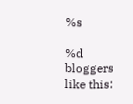%s

%d bloggers like this: